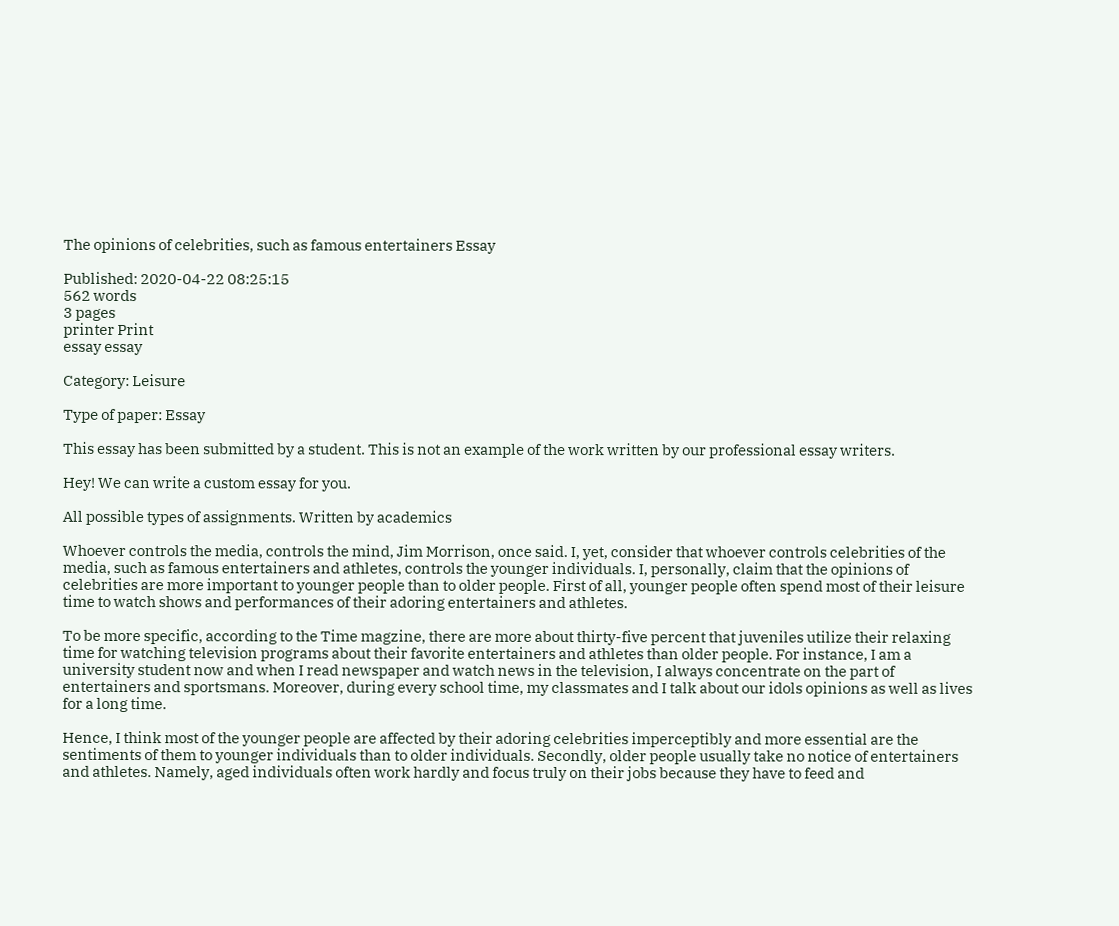The opinions of celebrities, such as famous entertainers Essay

Published: 2020-04-22 08:25:15
562 words
3 pages
printer Print
essay essay

Category: Leisure

Type of paper: Essay

This essay has been submitted by a student. This is not an example of the work written by our professional essay writers.

Hey! We can write a custom essay for you.

All possible types of assignments. Written by academics

Whoever controls the media, controls the mind, Jim Morrison, once said. I, yet, consider that whoever controls celebrities of the media, such as famous entertainers and athletes, controls the younger individuals. I, personally, claim that the opinions of celebrities are more important to younger people than to older people. First of all, younger people often spend most of their leisure time to watch shows and performances of their adoring entertainers and athletes.

To be more specific, according to the Time magzine, there are more about thirty-five percent that juveniles utilize their relaxing time for watching television programs about their favorite entertainers and athletes than older people. For instance, I am a university student now and when I read newspaper and watch news in the television, I always concentrate on the part of entertainers and sportsmans. Moreover, during every school time, my classmates and I talk about our idols opinions as well as lives for a long time.

Hence, I think most of the younger people are affected by their adoring celebrities imperceptibly and more essential are the sentiments of them to younger individuals than to older individuals. Secondly, older people usually take no notice of entertainers and athletes. Namely, aged individuals often work hardly and focus truly on their jobs because they have to feed and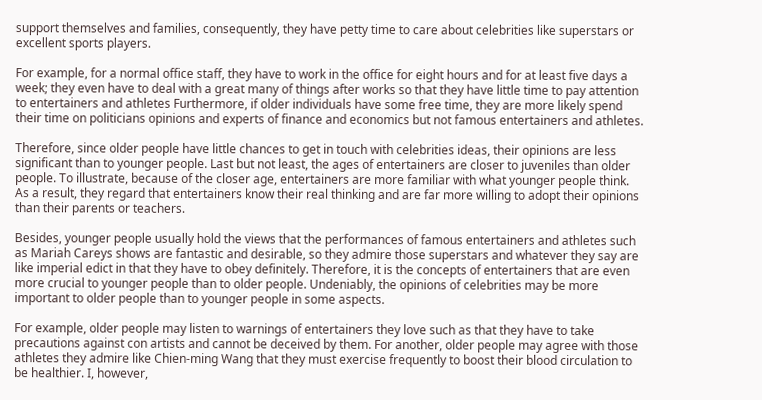support themselves and families, consequently, they have petty time to care about celebrities like superstars or excellent sports players.

For example, for a normal office staff, they have to work in the office for eight hours and for at least five days a week; they even have to deal with a great many of things after works so that they have little time to pay attention to entertainers and athletes Furthermore, if older individuals have some free time, they are more likely spend their time on politicians opinions and experts of finance and economics but not famous entertainers and athletes.

Therefore, since older people have little chances to get in touch with celebrities ideas, their opinions are less significant than to younger people. Last but not least, the ages of entertainers are closer to juveniles than older people. To illustrate, because of the closer age, entertainers are more familiar with what younger people think. As a result, they regard that entertainers know their real thinking and are far more willing to adopt their opinions than their parents or teachers.

Besides, younger people usually hold the views that the performances of famous entertainers and athletes such as Mariah Careys shows are fantastic and desirable, so they admire those superstars and whatever they say are like imperial edict in that they have to obey definitely. Therefore, it is the concepts of entertainers that are even more crucial to younger people than to older people. Undeniably, the opinions of celebrities may be more important to older people than to younger people in some aspects.

For example, older people may listen to warnings of entertainers they love such as that they have to take precautions against con artists and cannot be deceived by them. For another, older people may agree with those athletes they admire like Chien-ming Wang that they must exercise frequently to boost their blood circulation to be healthier. I, however,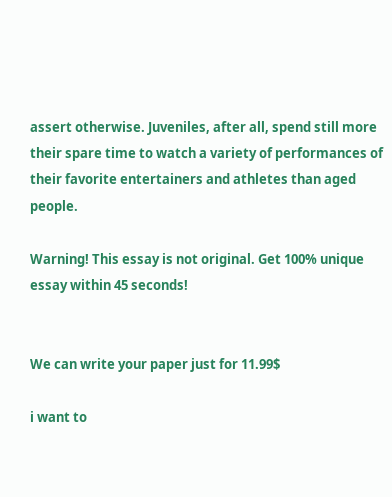assert otherwise. Juveniles, after all, spend still more their spare time to watch a variety of performances of their favorite entertainers and athletes than aged people.

Warning! This essay is not original. Get 100% unique essay within 45 seconds!


We can write your paper just for 11.99$

i want to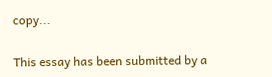copy...

This essay has been submitted by a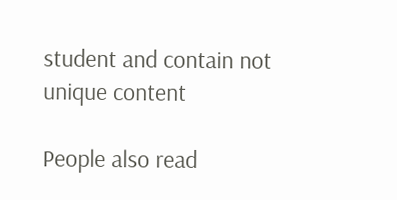student and contain not unique content

People also read